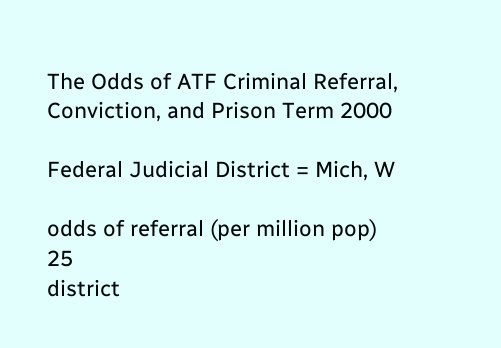The Odds of ATF Criminal Referral, Conviction, and Prison Term 2000

Federal Judicial District = Mich, W

odds of referral (per million pop) 25
district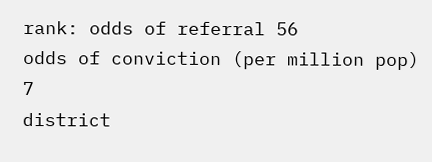rank: odds of referral 56
odds of conviction (per million pop) 7
district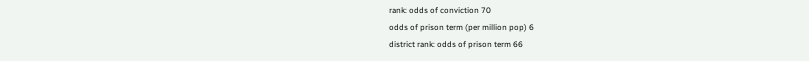rank: odds of conviction 70
odds of prison term (per million pop) 6
district rank: odds of prison term 66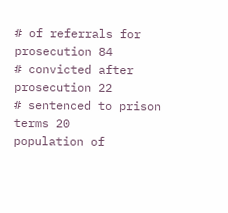# of referrals for prosecution 84
# convicted after prosecution 22
# sentenced to prison terms 20
population of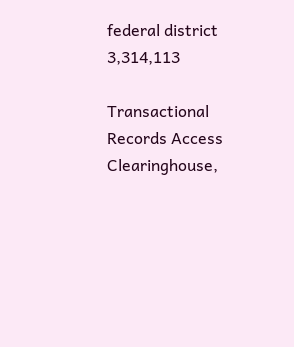federal district 3,314,113

Transactional Records Access Clearinghouse,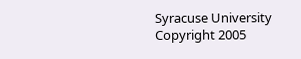Syracuse University
Copyright 2005